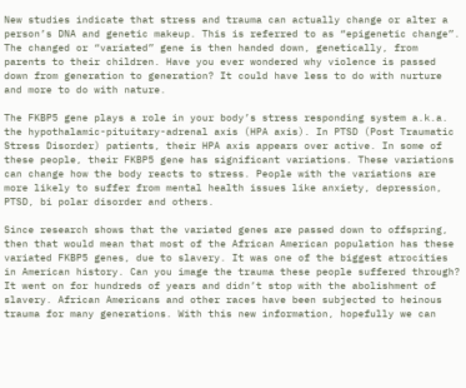New studies indicate that stress and trauma can actually change or alter a person’s DNA and genetic makeup. This is referred to as “epigenetic change”. The changed or “variated” gene is then handed down, genetically, from parents to their children. Have you ever wondered why violence is passed down from generation to generation? It could have less to do with nurture and more to do with nature.

The FKBP5 gene plays a role in your body’s stress responding system a.k.a. the hypothalamic-pituitary-adrenal axis (HPA axis). In PTSD (Post Traumatic Stress Disorder) patients, their HPA axis appears over active. In some of these people, their FKBP5 gene has significant variations. These variations can change how the body reacts to stress. People with the variations are more likely to suffer from mental health issues like anxiety, depression, PTSD, bi polar disorder and others.

Since research shows that the variated genes are passed down to offspring, then that would mean that most of the African American population has these variated FKBP5 genes, due to slavery. It was one of the biggest atrocities in American history. Can you image the trauma these people suffered through? It went on for hundreds of years and didn’t stop with the abolishment of slavery. African Americans and other races have been subjected to heinous trauma for many generations. With this new information, hopefully we can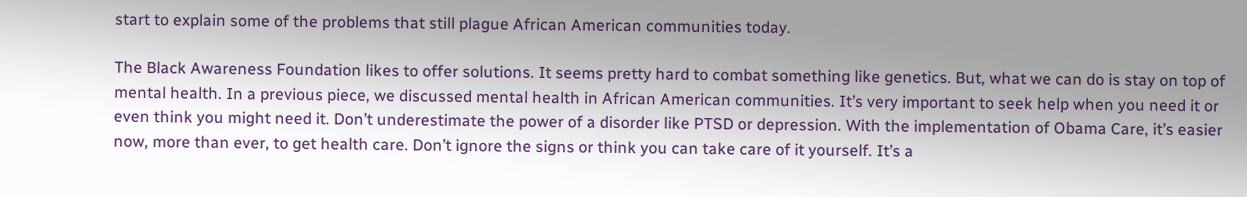start to explain some of the problems that still plague African American communities today.

The Black Awareness Foundation likes to offer solutions. It seems pretty hard to combat something like genetics. But, what we can do is stay on top of mental health. In a previous piece, we discussed mental health in African American communities. It’s very important to seek help when you need it or even think you might need it. Don’t underestimate the power of a disorder like PTSD or depression. With the implementation of Obama Care, it’s easier now, more than ever, to get health care. Don’t ignore the signs or think you can take care of it yourself. It’s a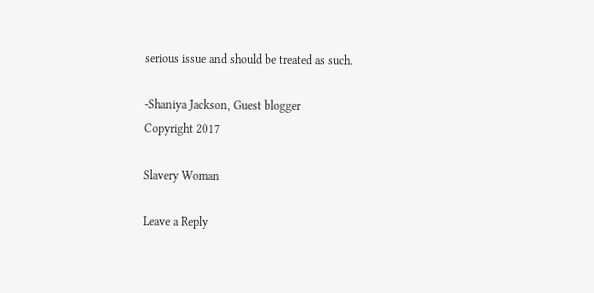serious issue and should be treated as such.

-Shaniya Jackson, Guest blogger
Copyright 2017

Slavery Woman

Leave a Reply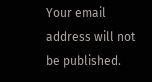Your email address will not be published.